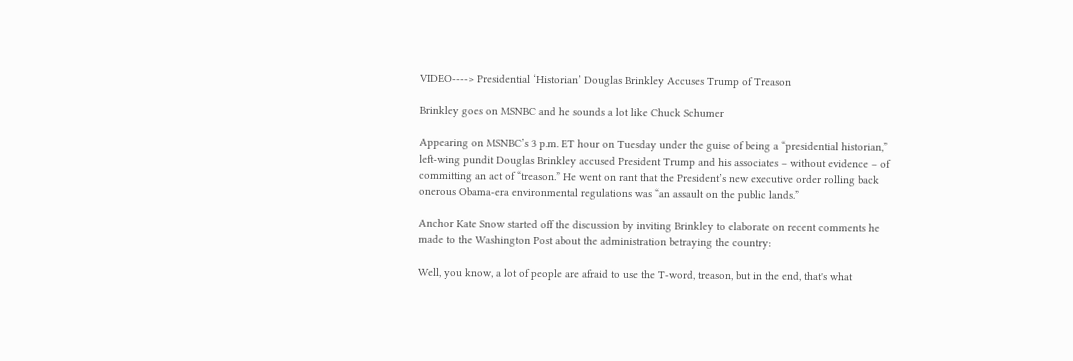VIDEO----> Presidential ‘Historian’ Douglas Brinkley Accuses Trump of Treason

Brinkley goes on MSNBC and he sounds a lot like Chuck Schumer

Appearing on MSNBC’s 3 p.m. ET hour on Tuesday under the guise of being a “presidential historian,” left-wing pundit Douglas Brinkley accused President Trump and his associates – without evidence – of committing an act of “treason.” He went on rant that the President’s new executive order rolling back onerous Obama-era environmental regulations was “an assault on the public lands.”

Anchor Kate Snow started off the discussion by inviting Brinkley to elaborate on recent comments he made to the Washington Post about the administration betraying the country:

Well, you know, a lot of people are afraid to use the T-word, treason, but in the end, that's what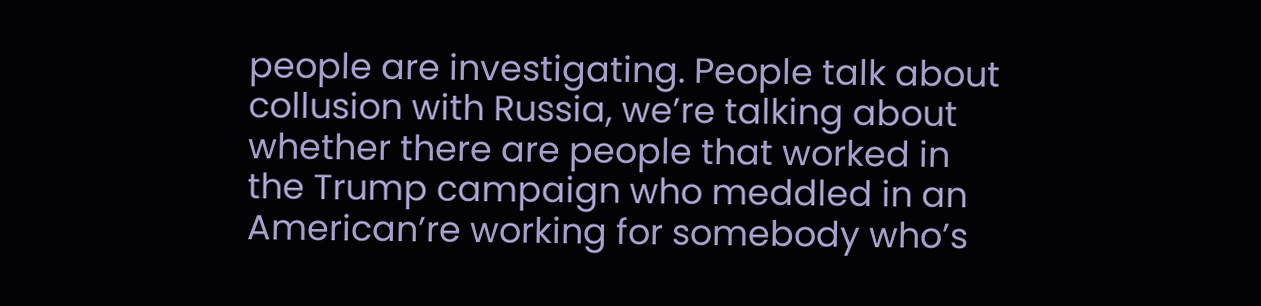people are investigating. People talk about collusion with Russia, we’re talking about whether there are people that worked in the Trump campaign who meddled in an American’re working for somebody who’s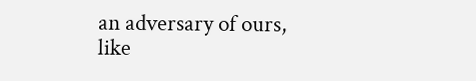an adversary of ours, like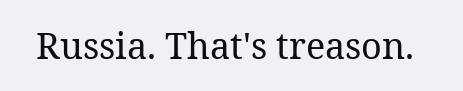Russia. That's treason.